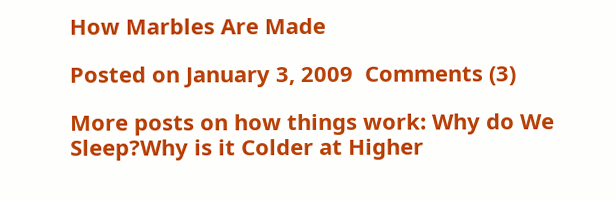How Marbles Are Made

Posted on January 3, 2009  Comments (3)

More posts on how things work: Why do We Sleep?Why is it Colder at Higher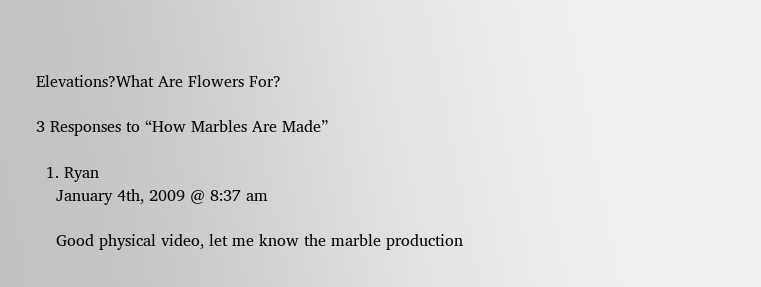Elevations?What Are Flowers For?

3 Responses to “How Marbles Are Made”

  1. Ryan
    January 4th, 2009 @ 8:37 am

    Good physical video, let me know the marble production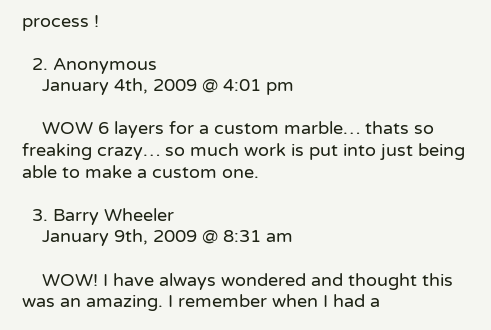process !

  2. Anonymous
    January 4th, 2009 @ 4:01 pm

    WOW 6 layers for a custom marble… thats so freaking crazy… so much work is put into just being able to make a custom one.

  3. Barry Wheeler
    January 9th, 2009 @ 8:31 am

    WOW! I have always wondered and thought this was an amazing. I remember when I had a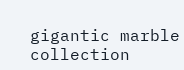gigantic marble collection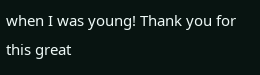when I was young! Thank you for this great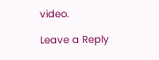video.

Leave a Reply